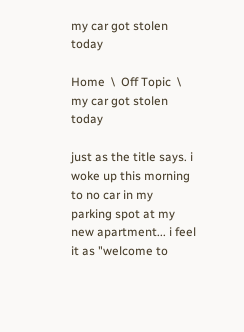my car got stolen today

Home  \  Off Topic  \  my car got stolen today

just as the title says. i woke up this morning to no car in my parking spot at my new apartment... i feel it as "welcome to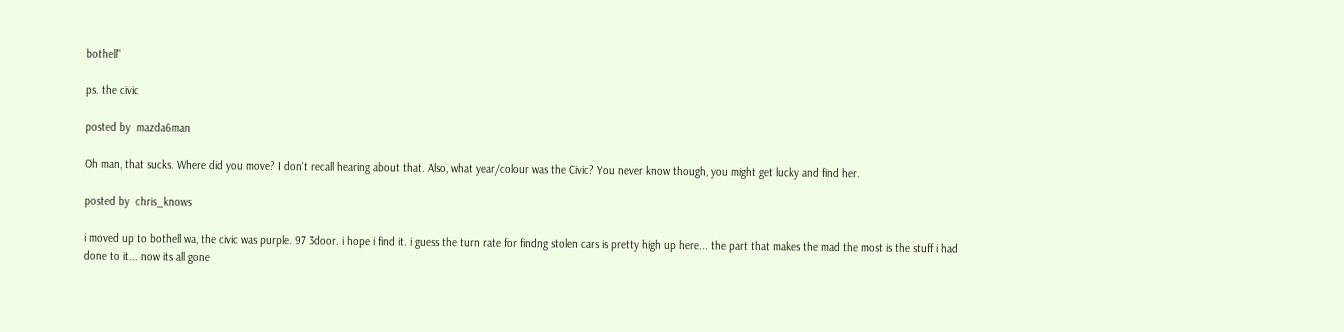bothell"

ps. the civic

posted by  mazda6man

Oh man, that sucks. Where did you move? I don't recall hearing about that. Also, what year/colour was the Civic? You never know though, you might get lucky and find her.

posted by  chris_knows

i moved up to bothell wa, the civic was purple. 97 3door. i hope i find it. i guess the turn rate for findng stolen cars is pretty high up here... the part that makes the mad the most is the stuff i had done to it... now its all gone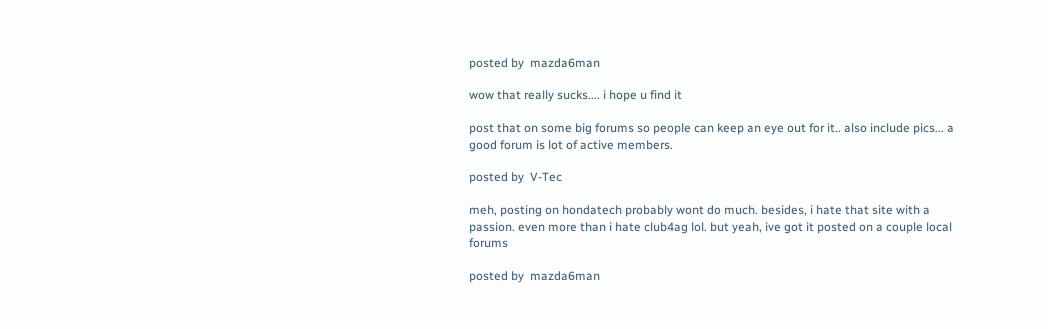posted by  mazda6man

wow that really sucks.... i hope u find it

post that on some big forums so people can keep an eye out for it.. also include pics... a good forum is lot of active members.

posted by  V-Tec

meh, posting on hondatech probably wont do much. besides, i hate that site with a passion. even more than i hate club4ag lol. but yeah, ive got it posted on a couple local forums

posted by  mazda6man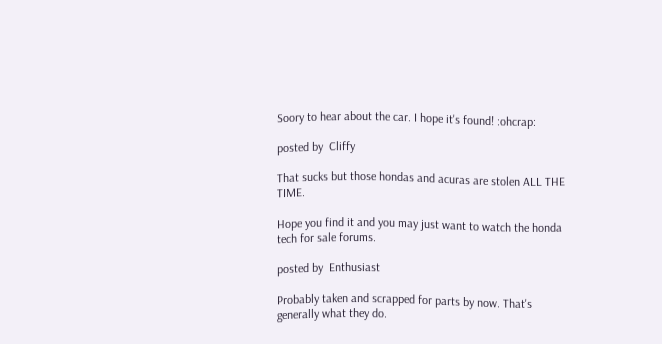Soory to hear about the car. I hope it's found! :ohcrap:

posted by  Cliffy

That sucks but those hondas and acuras are stolen ALL THE TIME.

Hope you find it and you may just want to watch the honda tech for sale forums.

posted by  Enthusiast

Probably taken and scrapped for parts by now. That's generally what they do.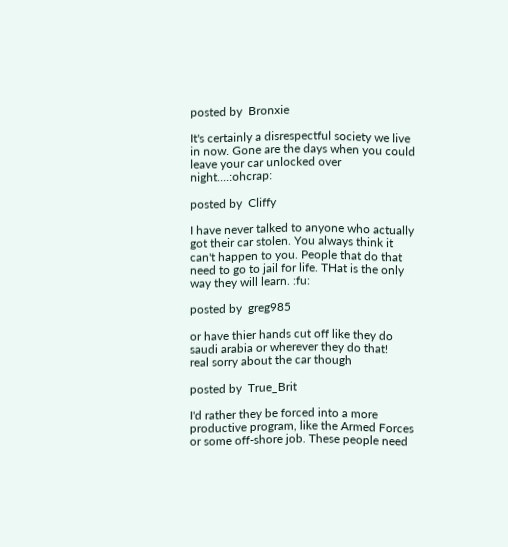posted by  Bronxie

It's certainly a disrespectful society we live in now. Gone are the days when you could leave your car unlocked over night....:ohcrap:

posted by  Cliffy

I have never talked to anyone who actually got their car stolen. You always think it can't happen to you. People that do that need to go to jail for life. THat is the only way they will learn. :fu:

posted by  greg985

or have thier hands cut off like they do saudi arabia or wherever they do that!
real sorry about the car though

posted by  True_Brit

I'd rather they be forced into a more productive program, like the Armed Forces or some off-shore job. These people need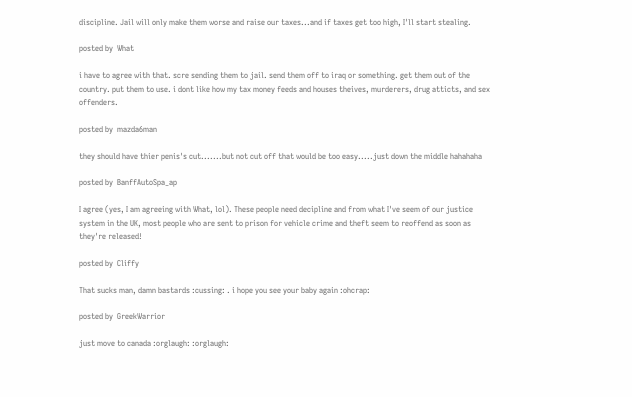discipline. Jail will only make them worse and raise our taxes...and if taxes get too high, I'll start stealing.

posted by  What

i have to agree with that. scre sending them to jail. send them off to iraq or something. get them out of the country. put them to use. i dont like how my tax money feeds and houses theives, murderers, drug atticts, and sex offenders.

posted by  mazda6man

they should have thier penis's cut.......but not cut off that would be too easy.....just down the middle hahahaha

posted by  BanffAutoSpa_ap

I agree (yes, I am agreeing with What, lol). These people need decipline and from what I've seem of our justice system in the UK, most people who are sent to prison for vehicle crime and theft seem to reoffend as soon as they're released!

posted by  Cliffy

That sucks man, damn bastards :cussing: . i hope you see your baby again :ohcrap:

posted by  GreekWarrior

just move to canada :orglaugh: :orglaugh: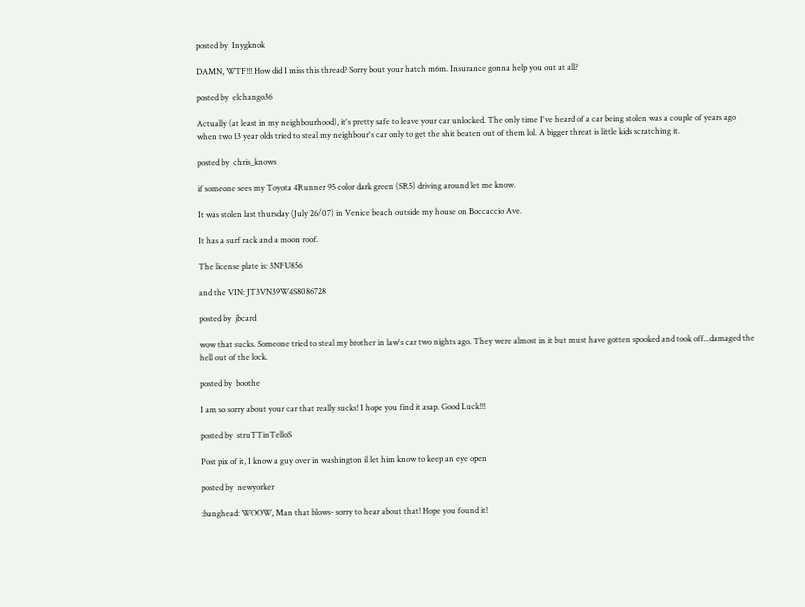posted by  Inygknok

DAMN, WTF!!! How did I miss this thread? Sorry bout your hatch m6m. Insurance gonna help you out at all?

posted by  elchango36

Actually (at least in my neighbourhood), it's pretty safe to leave your car unlocked. The only time I've heard of a car being stolen was a couple of years ago when two 13 year olds tried to steal my neighbour's car only to get the shit beaten out of them lol. A bigger threat is little kids scratching it.

posted by  chris_knows

if someone sees my Toyota 4Runner 95 color dark green (SR5) driving around let me know.

It was stolen last thursday (July 26/07) in Venice beach outside my house on Boccaccio Ave.

It has a surf rack and a moon roof.

The license plate is: 3NFU856

and the VIN: JT3VN39W4S8086728

posted by  jbcard

wow that sucks. Someone tried to steal my brother in law's car two nights ago. They were almost in it but must have gotten spooked and took off...damaged the hell out of the lock.

posted by  boothe

I am so sorry about your car that really sucks! I hope you find it asap. Good Luck!!!

posted by  struTTinTelloS

Post pix of it, I know a guy over in washington il let him know to keep an eye open

posted by  newyorker

:banghead: WOOW, Man that blows- sorry to hear about that! Hope you found it!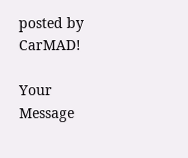posted by  CarMAD!

Your Message